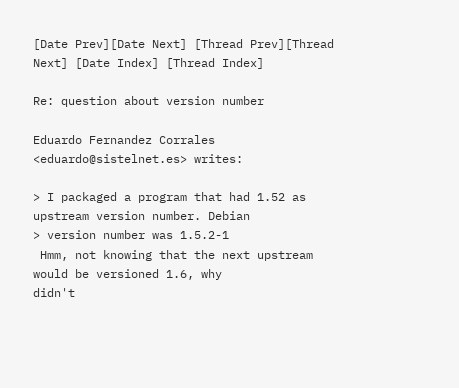[Date Prev][Date Next] [Thread Prev][Thread Next] [Date Index] [Thread Index]

Re: question about version number

Eduardo Fernandez Corrales <eduardo@sistelnet.es> writes:

> I packaged a program that had 1.52 as upstream version number. Debian
> version number was 1.5.2-1
 Hmm, not knowing that the next upstream would be versioned 1.6, why
didn't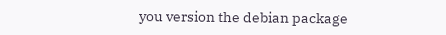you version the debian package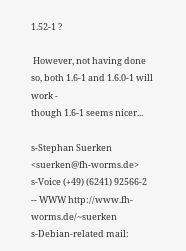1.52-1 ?

 However, not having done so, both 1.6-1 and 1.6.0-1 will work -
though 1.6-1 seems nicer...

s-Stephan Suerken <suerken@fh-worms.de>
s-Voice (+49) (6241) 92566-2 -- WWW http://www.fh-worms.de/~suerken
s-Debian-related mail: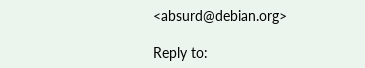<absurd@debian.org>

Reply to: